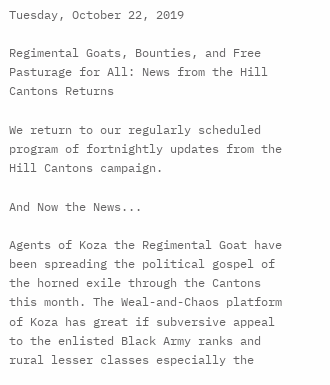Tuesday, October 22, 2019

Regimental Goats, Bounties, and Free Pasturage for All: News from the Hill Cantons Returns

We return to our regularly scheduled program of fortnightly updates from the Hill Cantons campaign.

And Now the News...

Agents of Koza the Regimental Goat have been spreading the political gospel of the horned exile through the Cantons this month. The Weal-and-Chaos platform of Koza has great if subversive appeal to the enlisted Black Army ranks and rural lesser classes especially the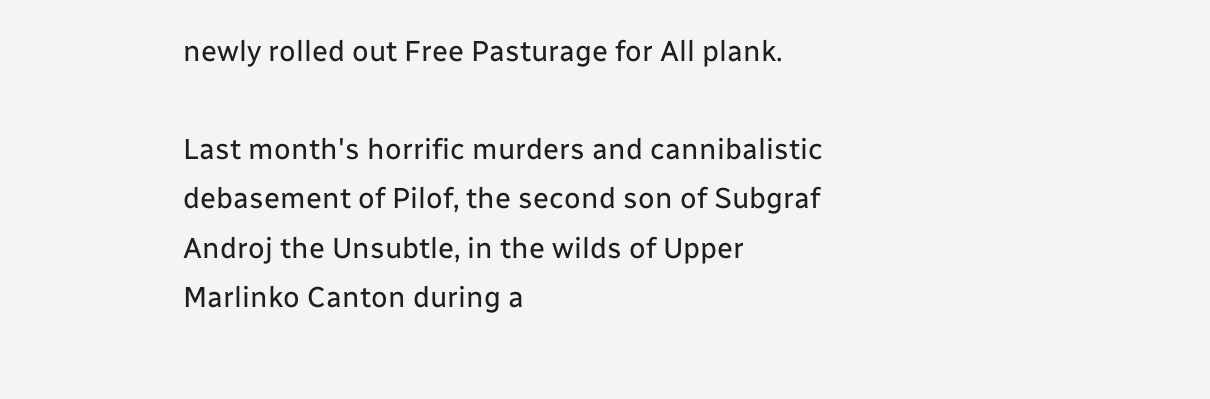newly rolled out Free Pasturage for All plank.

Last month's horrific murders and cannibalistic debasement of Pilof, the second son of Subgraf Androj the Unsubtle, in the wilds of Upper Marlinko Canton during a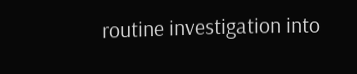routine investigation into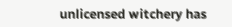unlicensed witchery has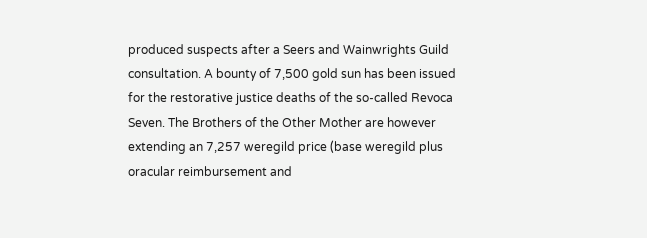produced suspects after a Seers and Wainwrights Guild consultation. A bounty of 7,500 gold sun has been issued for the restorative justice deaths of the so-called Revoca Seven. The Brothers of the Other Mother are however extending an 7,257 weregild price (base weregild plus oracular reimbursement and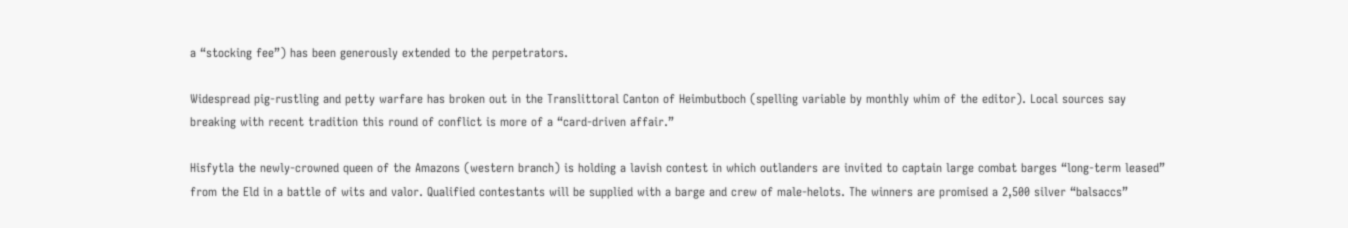a “stocking fee”) has been generously extended to the perpetrators.

Widespread pig-rustling and petty warfare has broken out in the Translittoral Canton of Heimbutboch (spelling variable by monthly whim of the editor). Local sources say breaking with recent tradition this round of conflict is more of a “card-driven affair.”

Hisfytla the newly-crowned queen of the Amazons (western branch) is holding a lavish contest in which outlanders are invited to captain large combat barges “long-term leased” from the Eld in a battle of wits and valor. Qualified contestants will be supplied with a barge and crew of male-helots. The winners are promised a 2,500 silver “balsaccs”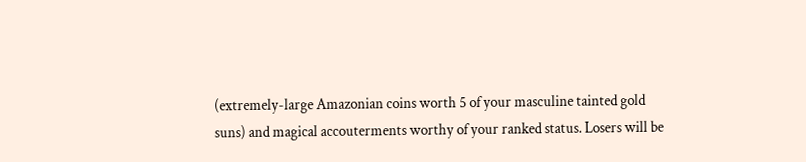(extremely-large Amazonian coins worth 5 of your masculine tainted gold suns) and magical accouterments worthy of your ranked status. Losers will be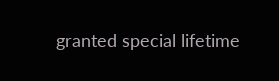granted special lifetime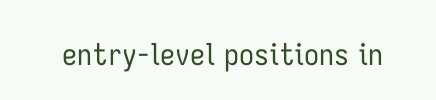entry-level positions in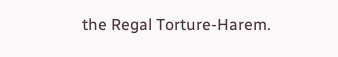the Regal Torture-Harem.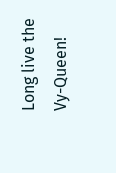Long live the Vy-Queen!